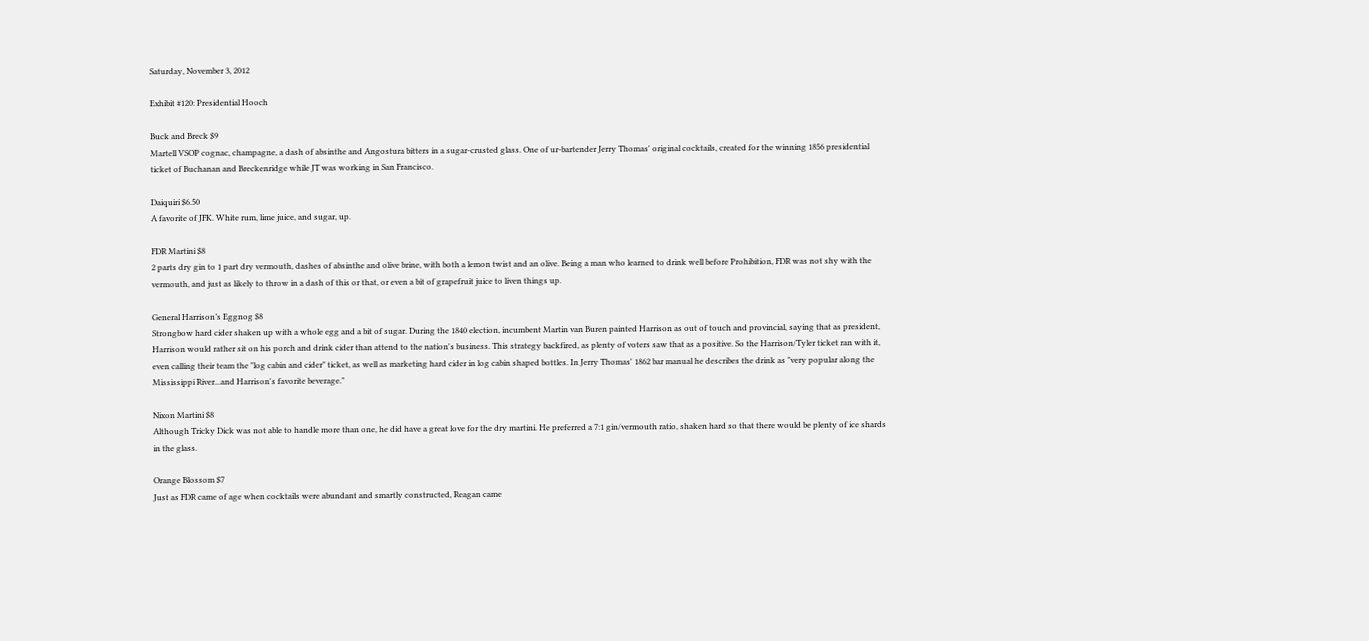Saturday, November 3, 2012

Exhibit #120: Presidential Hooch

Buck and Breck $9
Martell VSOP cognac, champagne, a dash of absinthe and Angostura bitters in a sugar-crusted glass. One of ur-bartender Jerry Thomas' original cocktails, created for the winning 1856 presidential ticket of Buchanan and Breckenridge while JT was working in San Francisco.

Daiquiri $6.50
A favorite of JFK. White rum, lime juice, and sugar, up.

FDR Martini $8
2 parts dry gin to 1 part dry vermouth, dashes of absinthe and olive brine, with both a lemon twist and an olive. Being a man who learned to drink well before Prohibition, FDR was not shy with the vermouth, and just as likely to throw in a dash of this or that, or even a bit of grapefruit juice to liven things up.

General Harrison’s Eggnog $8
Strongbow hard cider shaken up with a whole egg and a bit of sugar. During the 1840 election, incumbent Martin van Buren painted Harrison as out of touch and provincial, saying that as president, Harrison would rather sit on his porch and drink cider than attend to the nation's business. This strategy backfired, as plenty of voters saw that as a positive. So the Harrison/Tyler ticket ran with it, even calling their team the "log cabin and cider" ticket, as well as marketing hard cider in log cabin shaped bottles. In Jerry Thomas' 1862 bar manual he describes the drink as "very popular along the Mississippi River...and Harrison's favorite beverage."

Nixon Martini $8
Although Tricky Dick was not able to handle more than one, he did have a great love for the dry martini. He preferred a 7:1 gin/vermouth ratio, shaken hard so that there would be plenty of ice shards in the glass.

Orange Blossom $7
Just as FDR came of age when cocktails were abundant and smartly constructed, Reagan came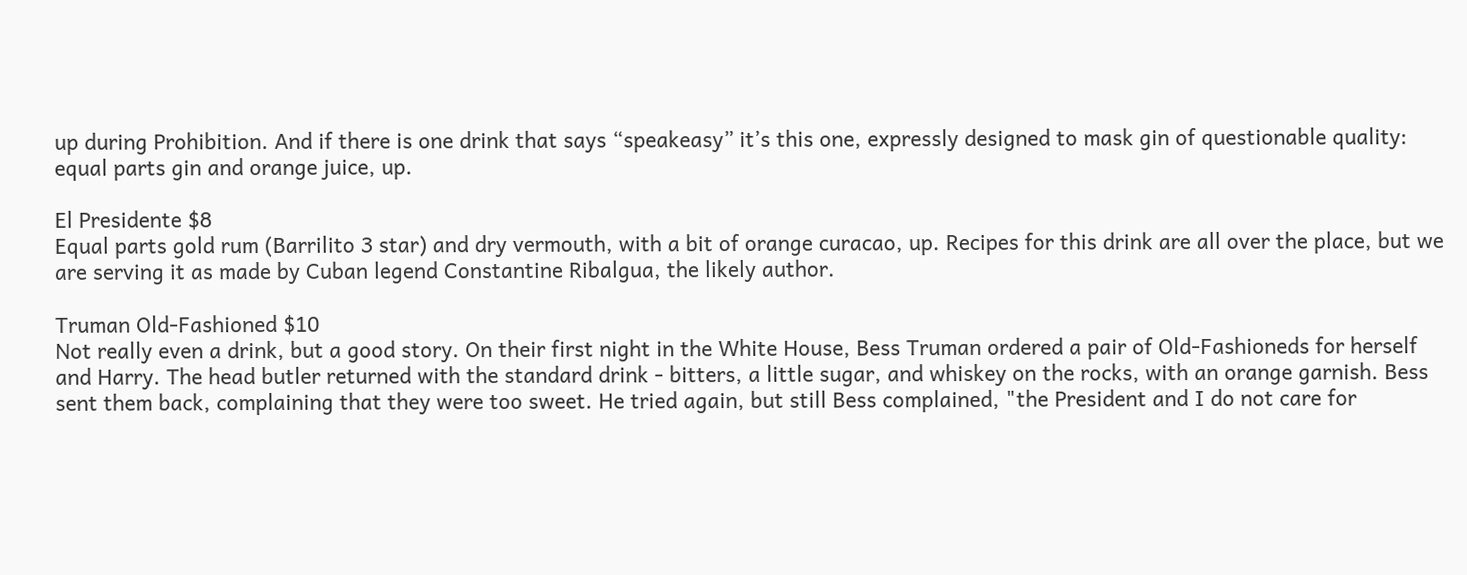up during Prohibition. And if there is one drink that says “speakeasy” it’s this one, expressly designed to mask gin of questionable quality: equal parts gin and orange juice, up.

El Presidente $8
Equal parts gold rum (Barrilito 3 star) and dry vermouth, with a bit of orange curacao, up. Recipes for this drink are all over the place, but we are serving it as made by Cuban legend Constantine Ribalgua, the likely author.

Truman Old-Fashioned $10
Not really even a drink, but a good story. On their first night in the White House, Bess Truman ordered a pair of Old-Fashioneds for herself and Harry. The head butler returned with the standard drink - bitters, a little sugar, and whiskey on the rocks, with an orange garnish. Bess sent them back, complaining that they were too sweet. He tried again, but still Bess complained, "the President and I do not care for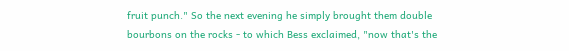fruit punch." So the next evening he simply brought them double bourbons on the rocks - to which Bess exclaimed, "now that's the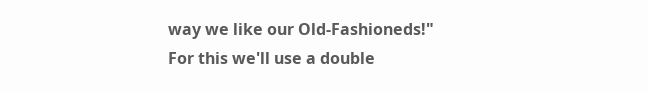way we like our Old-Fashioneds!" For this we'll use a double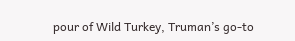pour of Wild Turkey, Truman’s go-to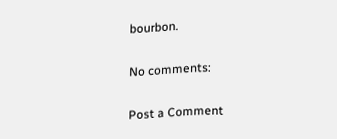bourbon.

No comments:

Post a Comment